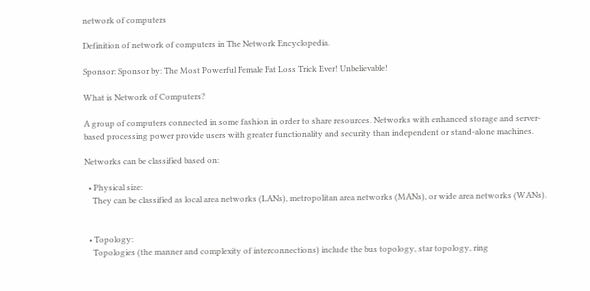network of computers

Definition of network of computers in The Network Encyclopedia.

Sponsor: Sponsor by: The Most Powerful Female Fat Loss Trick Ever! Unbelievable!

What is Network of Computers?

A group of computers connected in some fashion in order to share resources. Networks with enhanced storage and server-based processing power provide users with greater functionality and security than independent or stand-alone machines.

Networks can be classified based on:

  • Physical size:
    They can be classified as local area networks (LANs), metropolitan area networks (MANs), or wide area networks (WANs).


  • Topology:
    Topologies (the manner and complexity of interconnections) include the bus topology, star topology, ring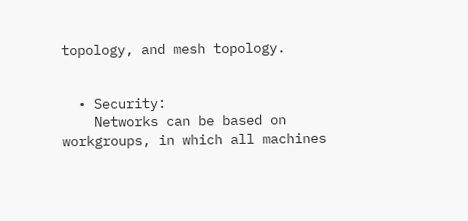topology, and mesh topology.


  • Security:
    Networks can be based on workgroups, in which all machines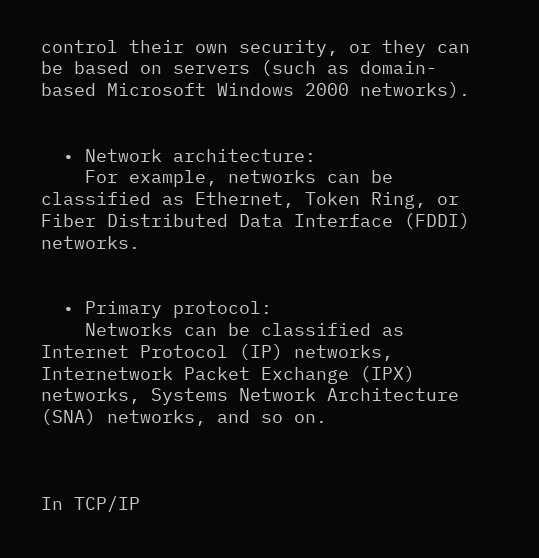control their own security, or they can be based on servers (such as domain-based Microsoft Windows 2000 networks).


  • Network architecture:
    For example, networks can be classified as Ethernet, Token Ring, or Fiber Distributed Data Interface (FDDI) networks.


  • Primary protocol:
    Networks can be classified as Internet Protocol (IP) networks, Internetwork Packet Exchange (IPX) networks, Systems Network Architecture (SNA) networks, and so on.



In TCP/IP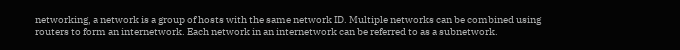networking, a network is a group of hosts with the same network ID. Multiple networks can be combined using routers to form an internetwork. Each network in an internetwork can be referred to as a subnetwork.